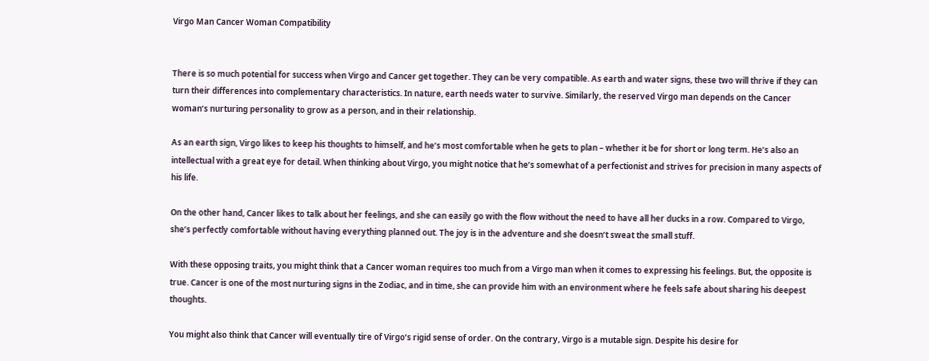Virgo Man Cancer Woman Compatibility


There is so much potential for success when Virgo and Cancer get together. They can be very compatible. As earth and water signs, these two will thrive if they can turn their differences into complementary characteristics. In nature, earth needs water to survive. Similarly, the reserved Virgo man depends on the Cancer woman’s nurturing personality to grow as a person, and in their relationship.

As an earth sign, Virgo likes to keep his thoughts to himself, and he’s most comfortable when he gets to plan – whether it be for short or long term. He’s also an intellectual with a great eye for detail. When thinking about Virgo, you might notice that he’s somewhat of a perfectionist and strives for precision in many aspects of his life.

On the other hand, Cancer likes to talk about her feelings, and she can easily go with the flow without the need to have all her ducks in a row. Compared to Virgo, she’s perfectly comfortable without having everything planned out. The joy is in the adventure and she doesn’t sweat the small stuff.

With these opposing traits, you might think that a Cancer woman requires too much from a Virgo man when it comes to expressing his feelings. But, the opposite is true. Cancer is one of the most nurturing signs in the Zodiac, and in time, she can provide him with an environment where he feels safe about sharing his deepest thoughts.

You might also think that Cancer will eventually tire of Virgo’s rigid sense of order. On the contrary, Virgo is a mutable sign. Despite his desire for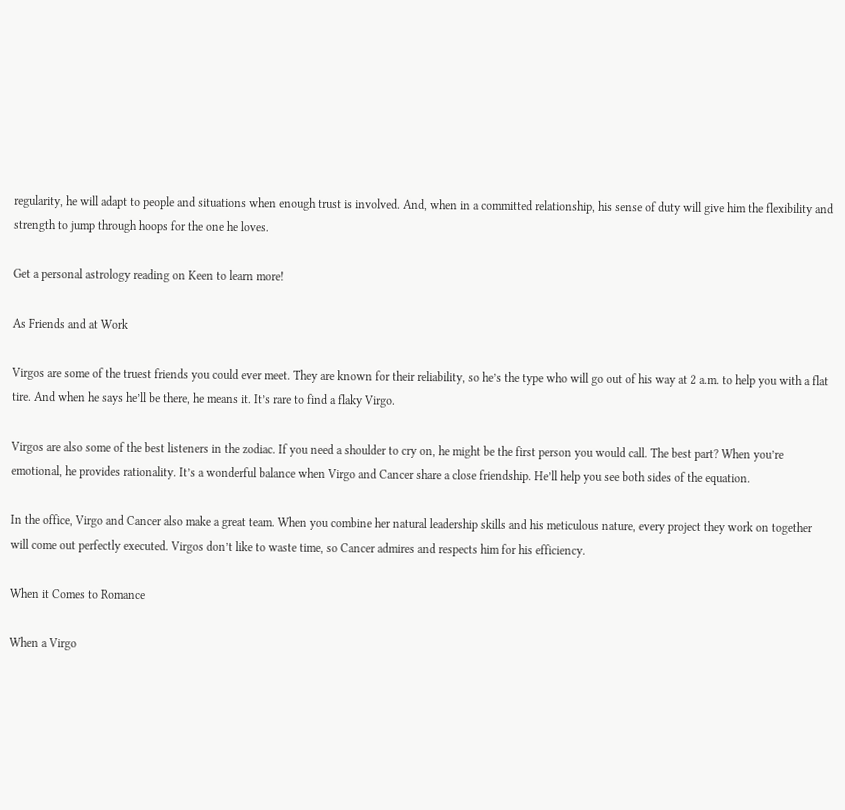regularity, he will adapt to people and situations when enough trust is involved. And, when in a committed relationship, his sense of duty will give him the flexibility and strength to jump through hoops for the one he loves.

Get a personal astrology reading on Keen to learn more!

As Friends and at Work

Virgos are some of the truest friends you could ever meet. They are known for their reliability, so he’s the type who will go out of his way at 2 a.m. to help you with a flat tire. And when he says he’ll be there, he means it. It’s rare to find a flaky Virgo.

Virgos are also some of the best listeners in the zodiac. If you need a shoulder to cry on, he might be the first person you would call. The best part? When you’re emotional, he provides rationality. It’s a wonderful balance when Virgo and Cancer share a close friendship. He’ll help you see both sides of the equation.

In the office, Virgo and Cancer also make a great team. When you combine her natural leadership skills and his meticulous nature, every project they work on together will come out perfectly executed. Virgos don’t like to waste time, so Cancer admires and respects him for his efficiency.

When it Comes to Romance

When a Virgo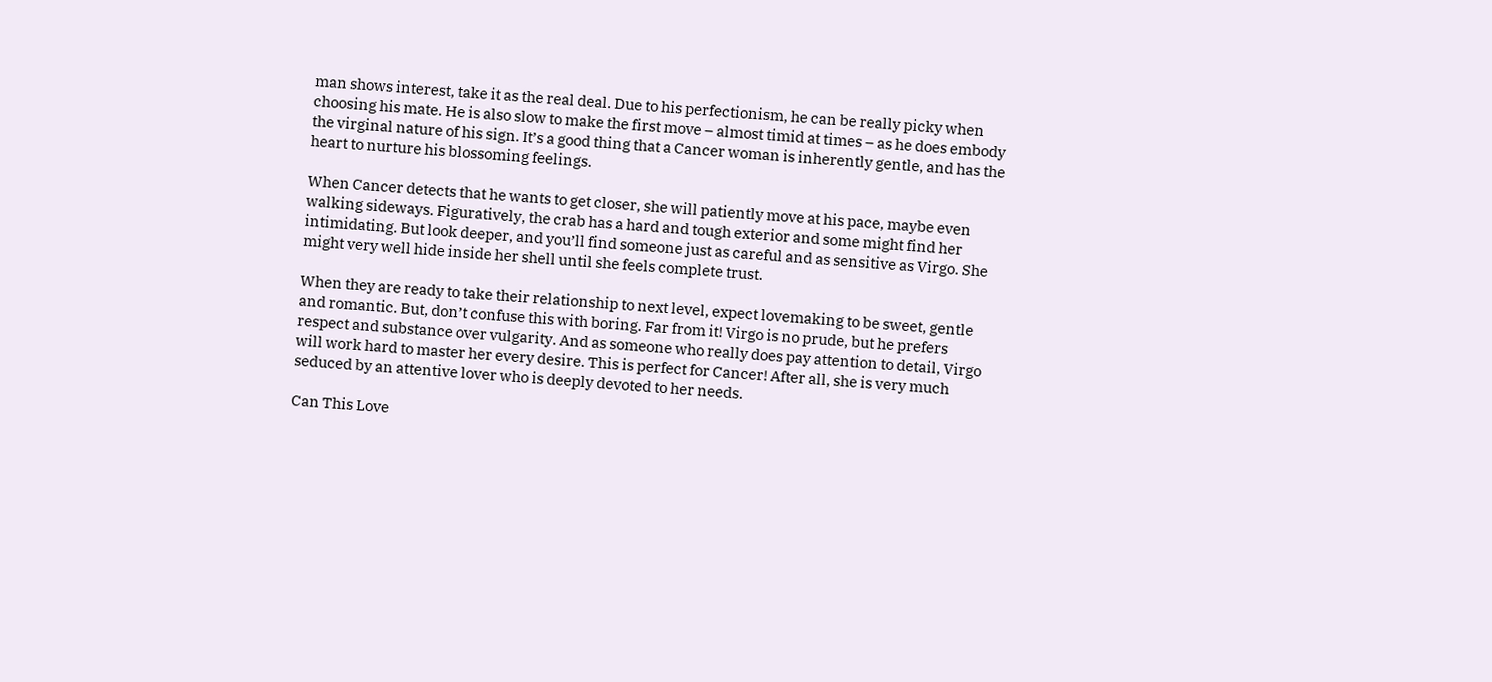man shows interest, take it as the real deal. Due to his perfectionism, he can be really picky when choosing his mate. He is also slow to make the first move – almost timid at times – as he does embody the virginal nature of his sign. It’s a good thing that a Cancer woman is inherently gentle, and has the heart to nurture his blossoming feelings.

When Cancer detects that he wants to get closer, she will patiently move at his pace, maybe even walking sideways. Figuratively, the crab has a hard and tough exterior and some might find her intimidating. But look deeper, and you’ll find someone just as careful and as sensitive as Virgo. She might very well hide inside her shell until she feels complete trust.

When they are ready to take their relationship to next level, expect lovemaking to be sweet, gentle and romantic. But, don’t confuse this with boring. Far from it! Virgo is no prude, but he prefers respect and substance over vulgarity. And as someone who really does pay attention to detail, Virgo will work hard to master her every desire. This is perfect for Cancer! After all, she is very much seduced by an attentive lover who is deeply devoted to her needs.

Can This Love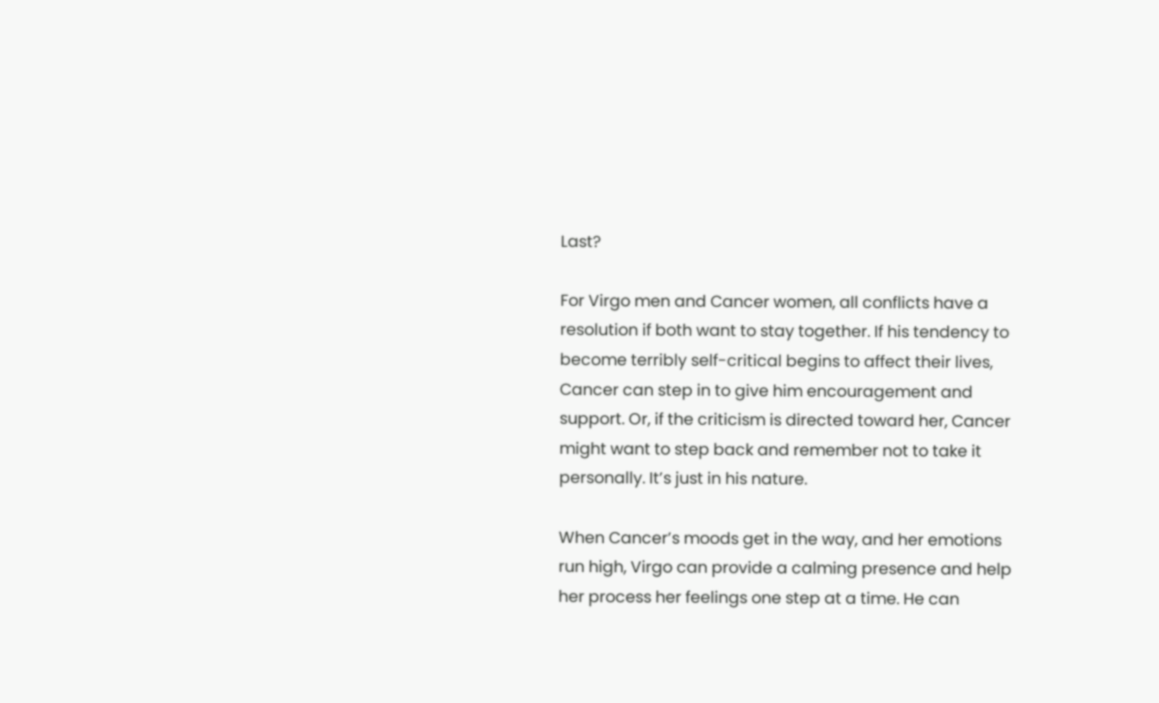Last?

For Virgo men and Cancer women, all conflicts have a resolution if both want to stay together. If his tendency to become terribly self-critical begins to affect their lives, Cancer can step in to give him encouragement and support. Or, if the criticism is directed toward her, Cancer might want to step back and remember not to take it personally. It’s just in his nature.

When Cancer’s moods get in the way, and her emotions run high, Virgo can provide a calming presence and help her process her feelings one step at a time. He can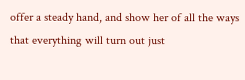offer a steady hand, and show her of all the ways that everything will turn out just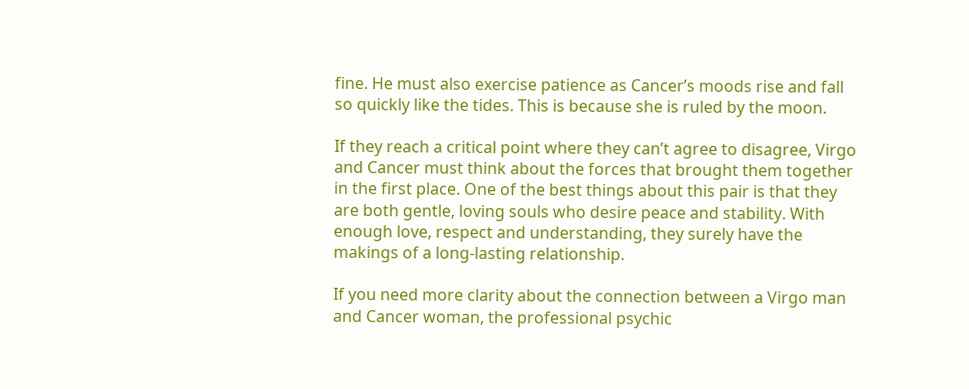fine. He must also exercise patience as Cancer’s moods rise and fall so quickly like the tides. This is because she is ruled by the moon.

If they reach a critical point where they can’t agree to disagree, Virgo and Cancer must think about the forces that brought them together in the first place. One of the best things about this pair is that they are both gentle, loving souls who desire peace and stability. With enough love, respect and understanding, they surely have the makings of a long-lasting relationship.

If you need more clarity about the connection between a Virgo man and Cancer woman, the professional psychic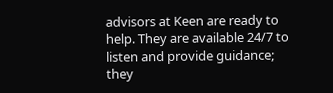advisors at Keen are ready to help. They are available 24/7 to listen and provide guidance; they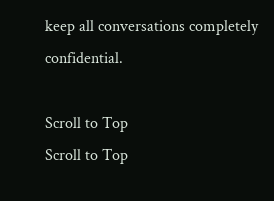keep all conversations completely confidential.

Scroll to Top
Scroll to Top